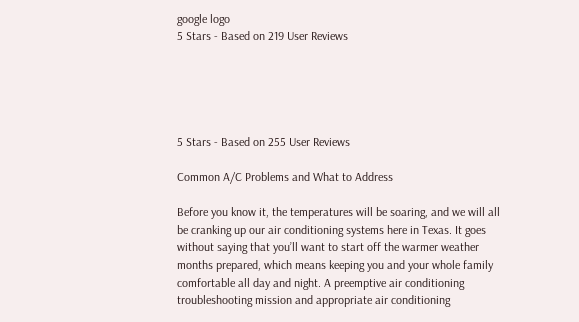google logo
5 Stars - Based on 219 User Reviews





5 Stars - Based on 255 User Reviews

Common A/C Problems and What to Address

Before you know it, the temperatures will be soaring, and we will all be cranking up our air conditioning systems here in Texas. It goes without saying that you’ll want to start off the warmer weather months prepared, which means keeping you and your whole family comfortable all day and night. A preemptive air conditioning troubleshooting mission and appropriate air conditioning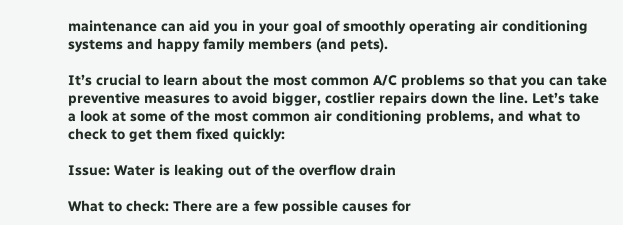maintenance can aid you in your goal of smoothly operating air conditioning systems and happy family members (and pets).

It’s crucial to learn about the most common A/C problems so that you can take preventive measures to avoid bigger, costlier repairs down the line. Let’s take a look at some of the most common air conditioning problems, and what to check to get them fixed quickly:

Issue: Water is leaking out of the overflow drain

What to check: There are a few possible causes for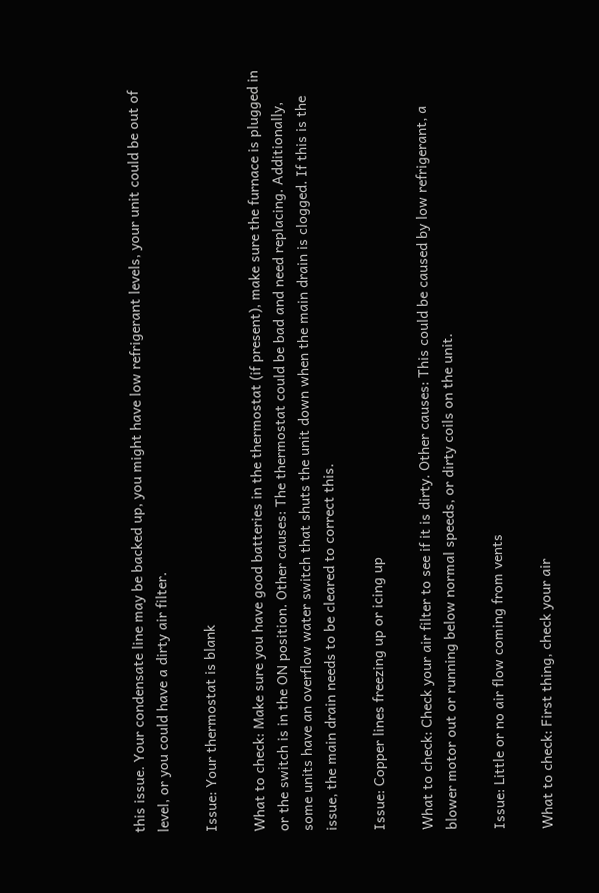this issue. Your condensate line may be backed up, you might have low refrigerant levels, your unit could be out of level, or you could have a dirty air filter.

Issue: Your thermostat is blank

What to check: Make sure you have good batteries in the thermostat (if present), make sure the furnace is plugged in or the switch is in the ON position. Other causes: The thermostat could be bad and need replacing. Additionally, some units have an overflow water switch that shuts the unit down when the main drain is clogged. If this is the issue, the main drain needs to be cleared to correct this.

Issue: Copper lines freezing up or icing up

What to check: Check your air filter to see if it is dirty. Other causes: This could be caused by low refrigerant, a blower motor out or running below normal speeds, or dirty coils on the unit.

Issue: Little or no air flow coming from vents

What to check: First thing, check your air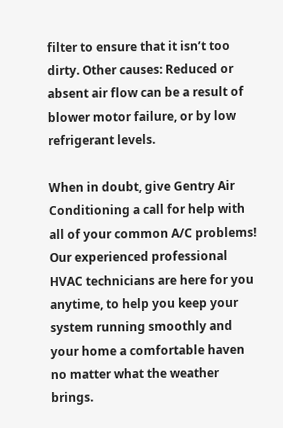filter to ensure that it isn’t too dirty. Other causes: Reduced or absent air flow can be a result of blower motor failure, or by low refrigerant levels.

When in doubt, give Gentry Air Conditioning a call for help with all of your common A/C problems! Our experienced professional HVAC technicians are here for you anytime, to help you keep your system running smoothly and your home a comfortable haven no matter what the weather brings.